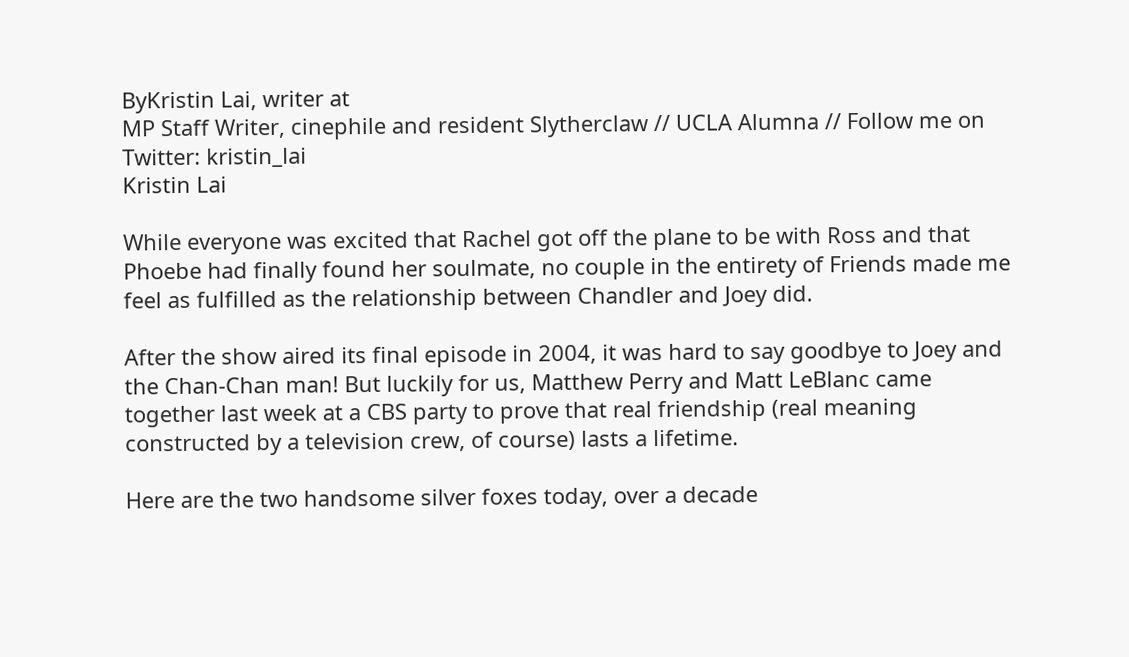ByKristin Lai, writer at
MP Staff Writer, cinephile and resident Slytherclaw // UCLA Alumna // Follow me on Twitter: kristin_lai
Kristin Lai

While everyone was excited that Rachel got off the plane to be with Ross and that Phoebe had finally found her soulmate, no couple in the entirety of Friends made me feel as fulfilled as the relationship between Chandler and Joey did.

After the show aired its final episode in 2004, it was hard to say goodbye to Joey and the Chan-Chan man! But luckily for us, Matthew Perry and Matt LeBlanc came together last week at a CBS party to prove that real friendship (real meaning constructed by a television crew, of course) lasts a lifetime.

Here are the two handsome silver foxes today, over a decade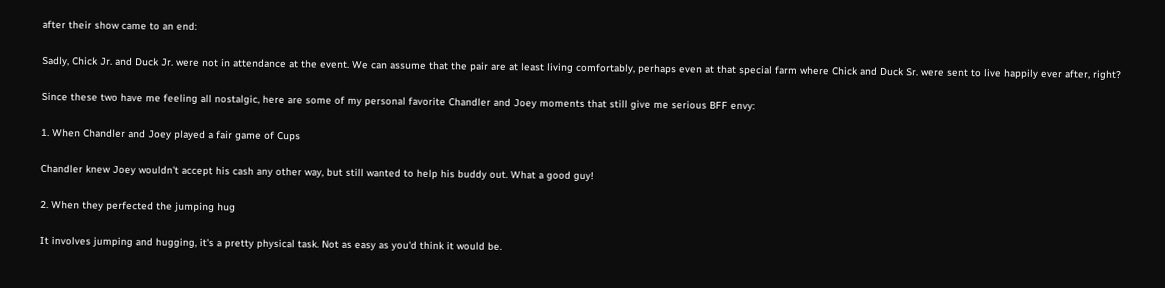after their show came to an end:

Sadly, Chick Jr. and Duck Jr. were not in attendance at the event. We can assume that the pair are at least living comfortably, perhaps even at that special farm where Chick and Duck Sr. were sent to live happily ever after, right?

Since these two have me feeling all nostalgic, here are some of my personal favorite Chandler and Joey moments that still give me serious BFF envy:

1. When Chandler and Joey played a fair game of Cups

Chandler knew Joey wouldn't accept his cash any other way, but still wanted to help his buddy out. What a good guy!

2. When they perfected the jumping hug

It involves jumping and hugging, it's a pretty physical task. Not as easy as you'd think it would be.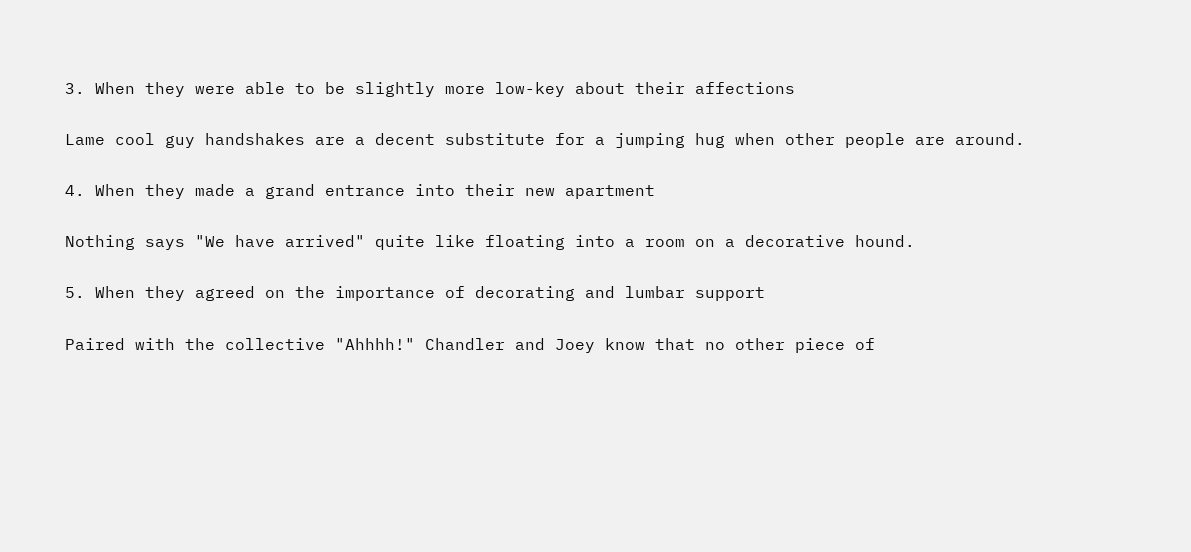3. When they were able to be slightly more low-key about their affections

Lame cool guy handshakes are a decent substitute for a jumping hug when other people are around.

4. When they made a grand entrance into their new apartment

Nothing says "We have arrived" quite like floating into a room on a decorative hound.

5. When they agreed on the importance of decorating and lumbar support

Paired with the collective "Ahhhh!" Chandler and Joey know that no other piece of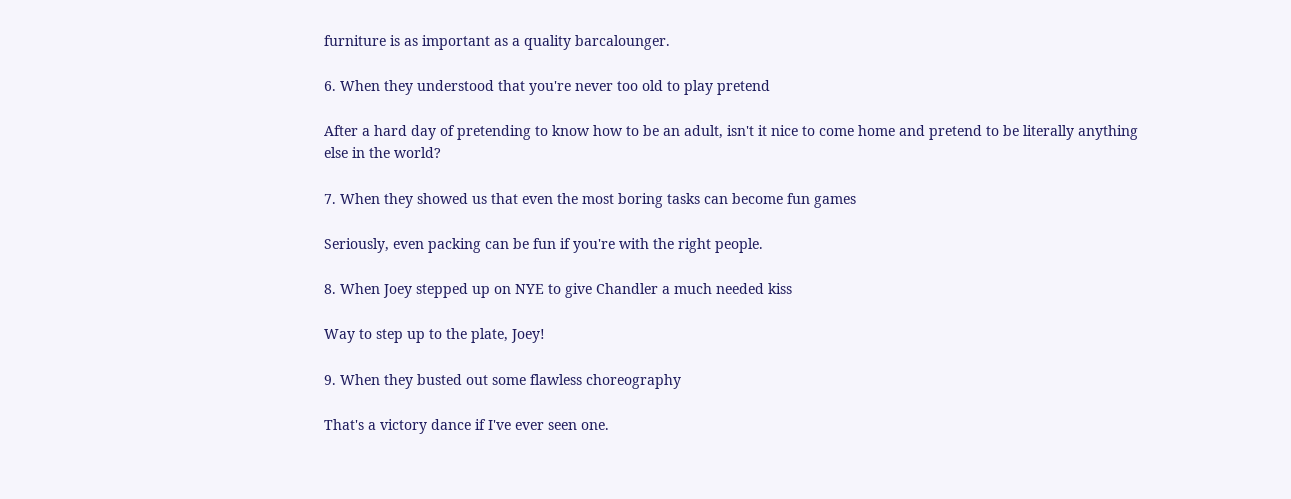furniture is as important as a quality barcalounger.

6. When they understood that you're never too old to play pretend

After a hard day of pretending to know how to be an adult, isn't it nice to come home and pretend to be literally anything else in the world?

7. When they showed us that even the most boring tasks can become fun games

Seriously, even packing can be fun if you're with the right people.

8. When Joey stepped up on NYE to give Chandler a much needed kiss

Way to step up to the plate, Joey!

9. When they busted out some flawless choreography

That's a victory dance if I've ever seen one.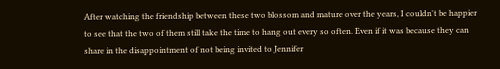After watching the friendship between these two blossom and mature over the years, I couldn't be happier to see that the two of them still take the time to hang out every so often. Even if it was because they can share in the disappointment of not being invited to Jennifer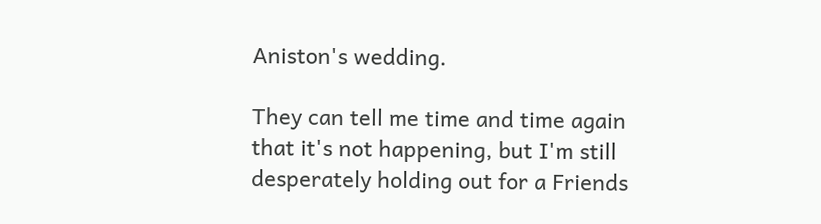Aniston's wedding.

They can tell me time and time again that it's not happening, but I'm still desperately holding out for a Friends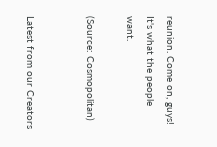reunion. Come on, guys! It's what the people want.

(Source: Cosmopolitan)


Latest from our Creators